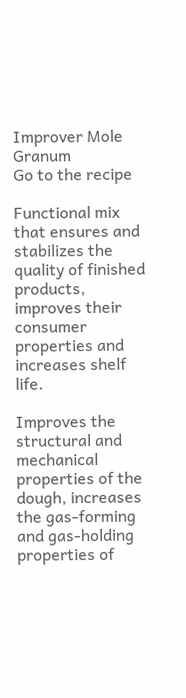Improver Mole Granum
Go to the recipe

Functional mix that ensures and stabilizes the quality of finished products, improves their consumer properties and increases shelf life.

Improves the structural and mechanical properties of the dough, increases the gas-forming and gas-holding properties of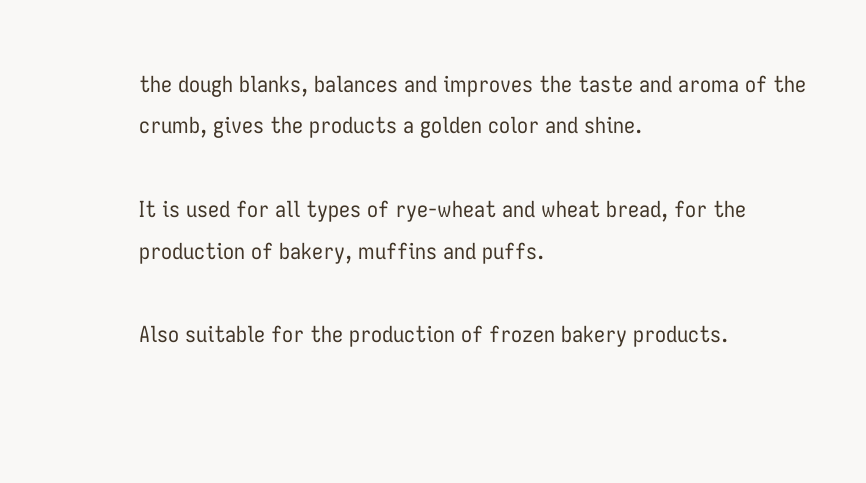the dough blanks, balances and improves the taste and aroma of the crumb, gives the products a golden color and shine.

It is used for all types of rye-wheat and wheat bread, for the production of bakery, muffins and puffs.

Also suitable for the production of frozen bakery products.